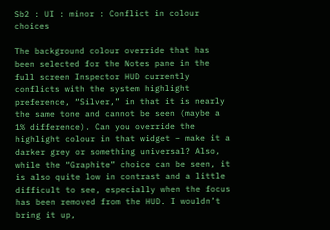Sb2 : UI : minor : Conflict in colour choices

The background colour override that has been selected for the Notes pane in the full screen Inspector HUD currently conflicts with the system highlight preference, “Silver,” in that it is nearly the same tone and cannot be seen (maybe a 1% difference). Can you override the highlight colour in that widget – make it a darker grey or something universal? Also, while the “Graphite” choice can be seen, it is also quite low in contrast and a little difficult to see, especially when the focus has been removed from the HUD. I wouldn’t bring it up,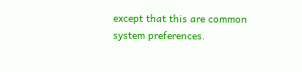except that this are common system preferences.